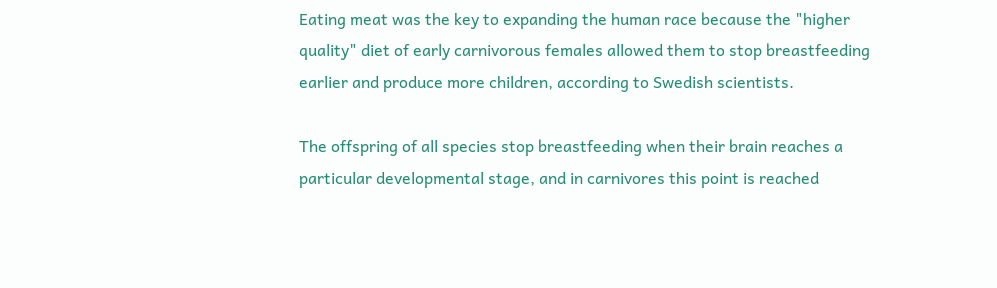Eating meat was the key to expanding the human race because the "higher quality" diet of early carnivorous females allowed them to stop breastfeeding earlier and produce more children, according to Swedish scientists.

The offspring of all species stop breastfeeding when their brain reaches a particular developmental stage, and in carnivores this point is reached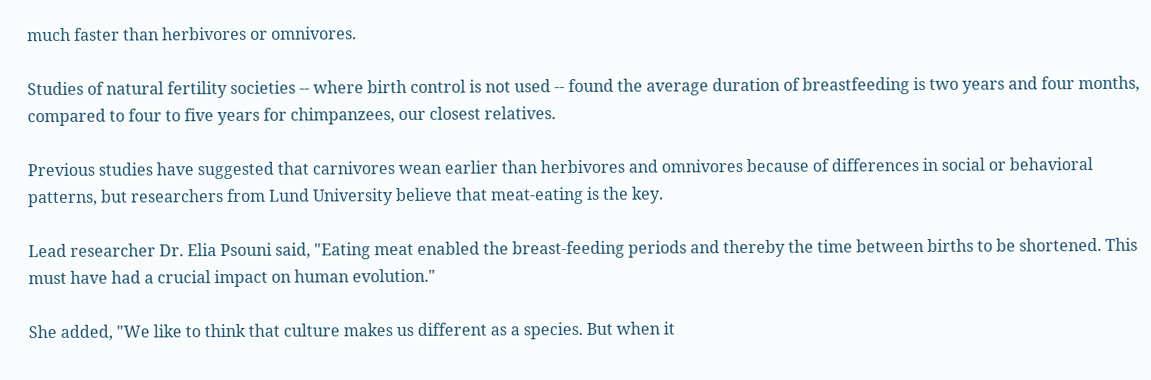much faster than herbivores or omnivores.

Studies of natural fertility societies -- where birth control is not used -- found the average duration of breastfeeding is two years and four months, compared to four to five years for chimpanzees, our closest relatives.

Previous studies have suggested that carnivores wean earlier than herbivores and omnivores because of differences in social or behavioral patterns, but researchers from Lund University believe that meat-eating is the key.

Lead researcher Dr. Elia Psouni said, "Eating meat enabled the breast-feeding periods and thereby the time between births to be shortened. This must have had a crucial impact on human evolution."

She added, "We like to think that culture makes us different as a species. But when it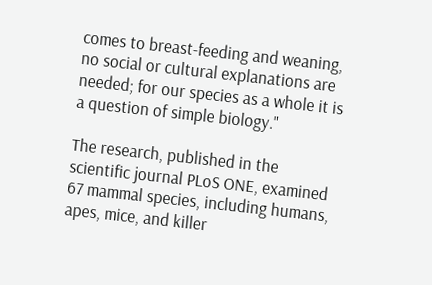comes to breast-feeding and weaning, no social or cultural explanations are needed; for our species as a whole it is a question of simple biology."

The research, published in the scientific journal PLoS ONE, examined 67 mammal species, including humans, apes, mice, and killer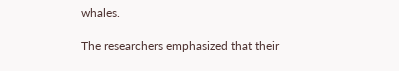whales.

The researchers emphasized that their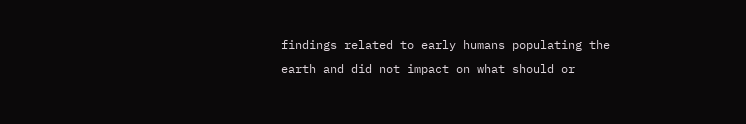findings related to early humans populating the earth and did not impact on what should or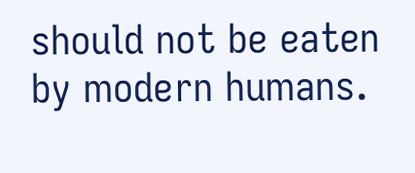should not be eaten by modern humans.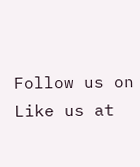Follow us on
Like us at